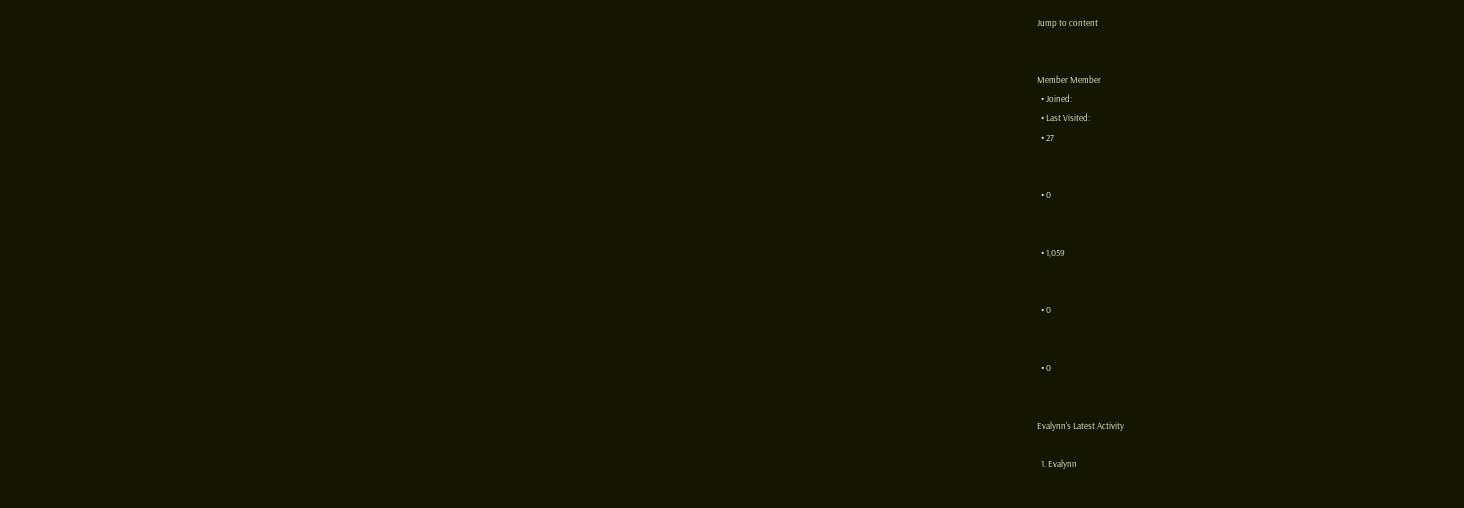Jump to content


Member Member
  • Joined:
  • Last Visited:
  • 27


  • 0


  • 1,059


  • 0


  • 0


Evalynn's Latest Activity

  1. Evalynn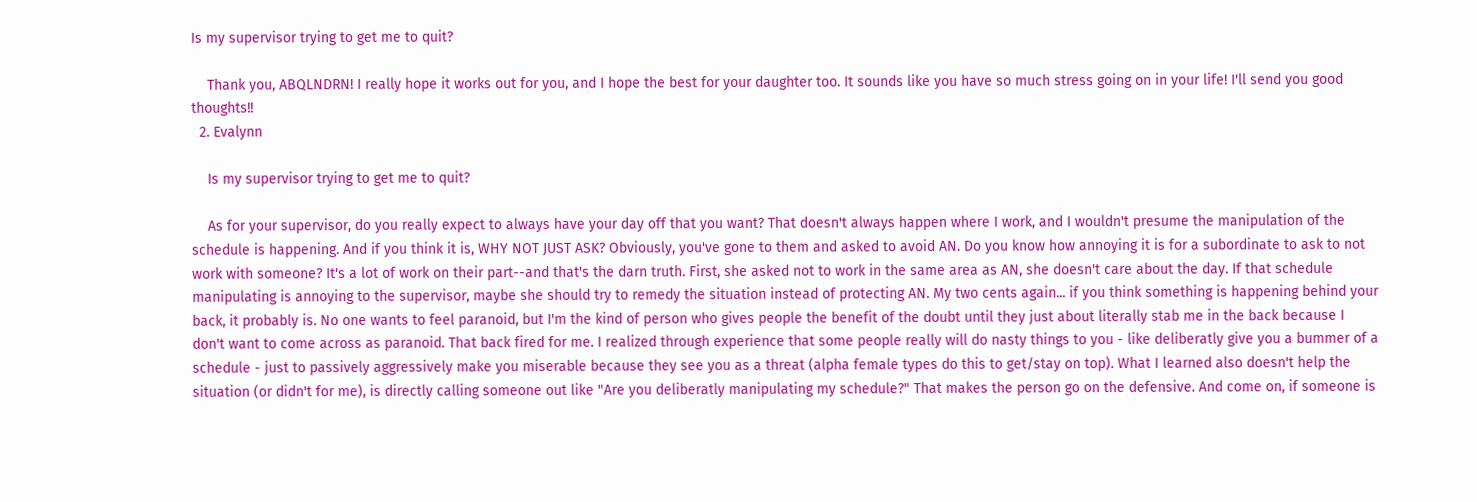Is my supervisor trying to get me to quit?

    Thank you, ABQLNDRN! I really hope it works out for you, and I hope the best for your daughter too. It sounds like you have so much stress going on in your life! I'll send you good thoughts!!
  2. Evalynn

    Is my supervisor trying to get me to quit?

    As for your supervisor, do you really expect to always have your day off that you want? That doesn't always happen where I work, and I wouldn't presume the manipulation of the schedule is happening. And if you think it is, WHY NOT JUST ASK? Obviously, you've gone to them and asked to avoid AN. Do you know how annoying it is for a subordinate to ask to not work with someone? It's a lot of work on their part--and that's the darn truth. First, she asked not to work in the same area as AN, she doesn't care about the day. If that schedule manipulating is annoying to the supervisor, maybe she should try to remedy the situation instead of protecting AN. My two cents again... if you think something is happening behind your back, it probably is. No one wants to feel paranoid, but I'm the kind of person who gives people the benefit of the doubt until they just about literally stab me in the back because I don't want to come across as paranoid. That back fired for me. I realized through experience that some people really will do nasty things to you - like deliberatly give you a bummer of a schedule - just to passively aggressively make you miserable because they see you as a threat (alpha female types do this to get/stay on top). What I learned also doesn't help the situation (or didn't for me), is directly calling someone out like "Are you deliberatly manipulating my schedule?" That makes the person go on the defensive. And come on, if someone is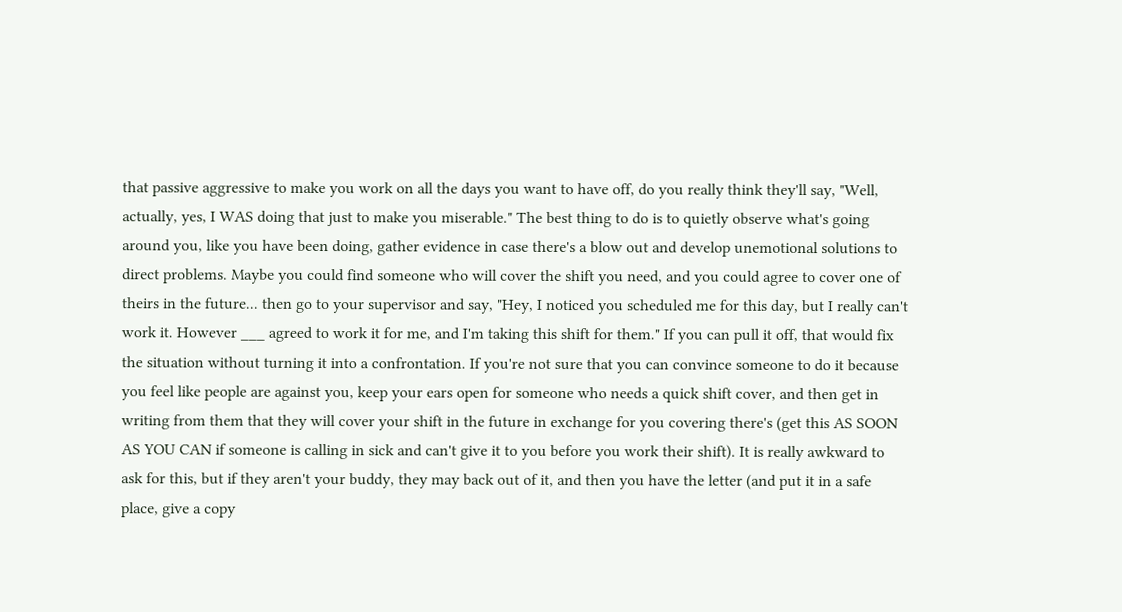that passive aggressive to make you work on all the days you want to have off, do you really think they'll say, "Well, actually, yes, I WAS doing that just to make you miserable." The best thing to do is to quietly observe what's going around you, like you have been doing, gather evidence in case there's a blow out and develop unemotional solutions to direct problems. Maybe you could find someone who will cover the shift you need, and you could agree to cover one of theirs in the future... then go to your supervisor and say, "Hey, I noticed you scheduled me for this day, but I really can't work it. However ___ agreed to work it for me, and I'm taking this shift for them." If you can pull it off, that would fix the situation without turning it into a confrontation. If you're not sure that you can convince someone to do it because you feel like people are against you, keep your ears open for someone who needs a quick shift cover, and then get in writing from them that they will cover your shift in the future in exchange for you covering there's (get this AS SOON AS YOU CAN if someone is calling in sick and can't give it to you before you work their shift). It is really awkward to ask for this, but if they aren't your buddy, they may back out of it, and then you have the letter (and put it in a safe place, give a copy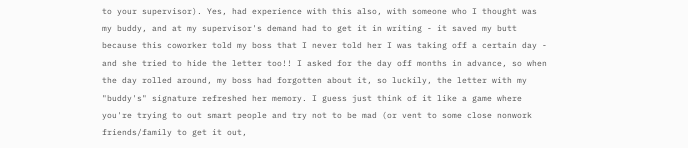to your supervisor). Yes, had experience with this also, with someone who I thought was my buddy, and at my supervisor's demand had to get it in writing - it saved my butt because this coworker told my boss that I never told her I was taking off a certain day - and she tried to hide the letter too!! I asked for the day off months in advance, so when the day rolled around, my boss had forgotten about it, so luckily, the letter with my "buddy's" signature refreshed her memory. I guess just think of it like a game where you're trying to out smart people and try not to be mad (or vent to some close nonwork friends/family to get it out,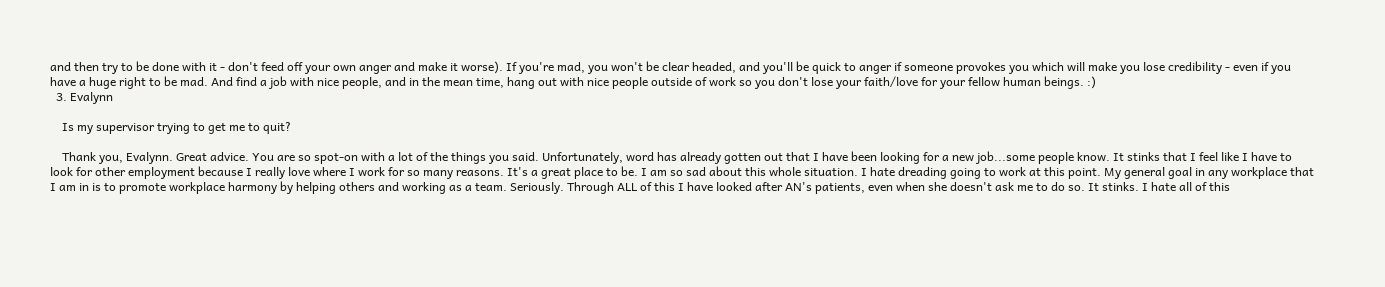and then try to be done with it - don't feed off your own anger and make it worse). If you're mad, you won't be clear headed, and you'll be quick to anger if someone provokes you which will make you lose credibility - even if you have a huge right to be mad. And find a job with nice people, and in the mean time, hang out with nice people outside of work so you don't lose your faith/love for your fellow human beings. :)
  3. Evalynn

    Is my supervisor trying to get me to quit?

    Thank you, Evalynn. Great advice. You are so spot-on with a lot of the things you said. Unfortunately, word has already gotten out that I have been looking for a new job...some people know. It stinks that I feel like I have to look for other employment because I really love where I work for so many reasons. It's a great place to be. I am so sad about this whole situation. I hate dreading going to work at this point. My general goal in any workplace that I am in is to promote workplace harmony by helping others and working as a team. Seriously. Through ALL of this I have looked after AN's patients, even when she doesn't ask me to do so. It stinks. I hate all of this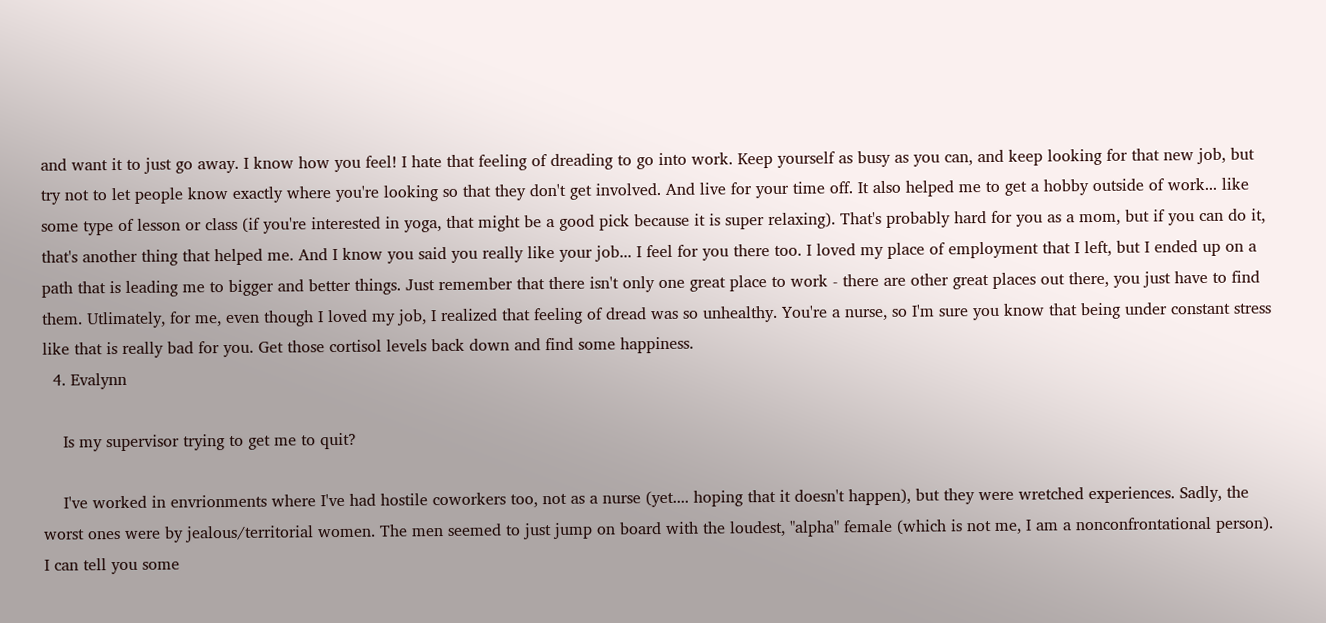and want it to just go away. I know how you feel! I hate that feeling of dreading to go into work. Keep yourself as busy as you can, and keep looking for that new job, but try not to let people know exactly where you're looking so that they don't get involved. And live for your time off. It also helped me to get a hobby outside of work... like some type of lesson or class (if you're interested in yoga, that might be a good pick because it is super relaxing). That's probably hard for you as a mom, but if you can do it, that's another thing that helped me. And I know you said you really like your job... I feel for you there too. I loved my place of employment that I left, but I ended up on a path that is leading me to bigger and better things. Just remember that there isn't only one great place to work - there are other great places out there, you just have to find them. Utlimately, for me, even though I loved my job, I realized that feeling of dread was so unhealthy. You're a nurse, so I'm sure you know that being under constant stress like that is really bad for you. Get those cortisol levels back down and find some happiness.
  4. Evalynn

    Is my supervisor trying to get me to quit?

    I've worked in envrionments where I've had hostile coworkers too, not as a nurse (yet.... hoping that it doesn't happen), but they were wretched experiences. Sadly, the worst ones were by jealous/territorial women. The men seemed to just jump on board with the loudest, "alpha" female (which is not me, I am a nonconfrontational person). I can tell you some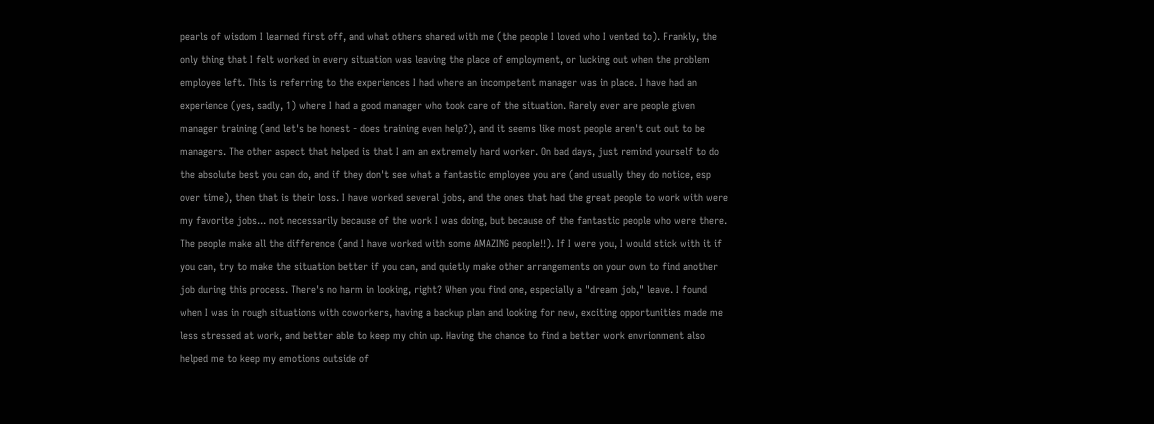pearls of wisdom I learned first off, and what others shared with me (the people I loved who I vented to). Frankly, the only thing that I felt worked in every situation was leaving the place of employment, or lucking out when the problem employee left. This is referring to the experiences I had where an incompetent manager was in place. I have had an experience (yes, sadly, 1) where I had a good manager who took care of the situation. Rarely ever are people given manager training (and let's be honest - does training even help?), and it seems like most people aren't cut out to be managers. The other aspect that helped is that I am an extremely hard worker. On bad days, just remind yourself to do the absolute best you can do, and if they don't see what a fantastic employee you are (and usually they do notice, esp over time), then that is their loss. I have worked several jobs, and the ones that had the great people to work with were my favorite jobs... not necessarily because of the work I was doing, but because of the fantastic people who were there. The people make all the difference (and I have worked with some AMAZING people!!). If I were you, I would stick with it if you can, try to make the situation better if you can, and quietly make other arrangements on your own to find another job during this process. There's no harm in looking, right? When you find one, especially a "dream job," leave. I found when I was in rough situations with coworkers, having a backup plan and looking for new, exciting opportunities made me less stressed at work, and better able to keep my chin up. Having the chance to find a better work envrionment also helped me to keep my emotions outside of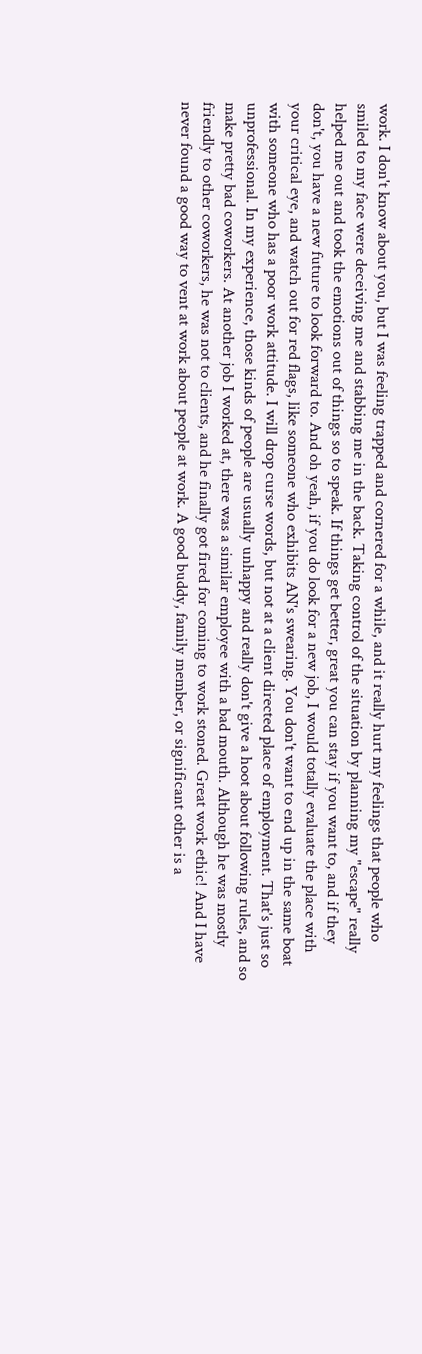work. I don't know about you, but I was feeling trapped and cornered for a while, and it really hurt my feelings that people who smiled to my face were deceiving me and stabbing me in the back. Taking control of the situation by planning my "escape" really helped me out and took the emotions out of things so to speak. If things get better, great you can stay if you want to, and if they don't, you have a new future to look forward to. And oh yeah, if you do look for a new job, I would totally evaluate the place with your critical eye, and watch out for red flags, like someone who exhibits AN's swearing. You don't want to end up in the same boat with someone who has a poor work attitude. I will drop curse words, but not at a client directed place of employment. That's just so unprofessional. In my experience, those kinds of people are usually unhappy and really don't give a hoot about following rules, and so make pretty bad coworkers. At another job I worked at, there was a similar employee with a bad mouth. Although he was mostly friendly to other coworkers, he was not to clients, and he finally got fired for coming to work stoned. Great work ethic! And I have never found a good way to vent at work about people at work. A good buddy, family member, or significant other is a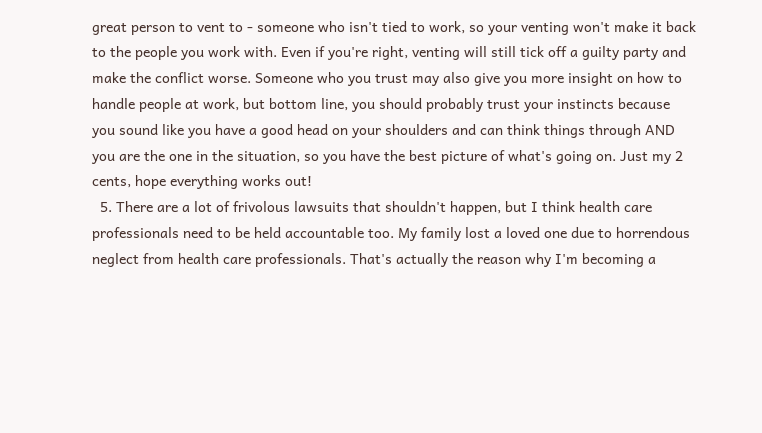great person to vent to - someone who isn't tied to work, so your venting won't make it back to the people you work with. Even if you're right, venting will still tick off a guilty party and make the conflict worse. Someone who you trust may also give you more insight on how to handle people at work, but bottom line, you should probably trust your instincts because you sound like you have a good head on your shoulders and can think things through AND you are the one in the situation, so you have the best picture of what's going on. Just my 2 cents, hope everything works out!
  5. There are a lot of frivolous lawsuits that shouldn't happen, but I think health care professionals need to be held accountable too. My family lost a loved one due to horrendous neglect from health care professionals. That's actually the reason why I'm becoming a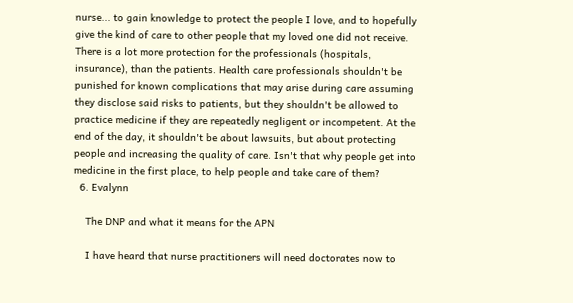nurse... to gain knowledge to protect the people I love, and to hopefully give the kind of care to other people that my loved one did not receive. There is a lot more protection for the professionals (hospitals, insurance), than the patients. Health care professionals shouldn't be punished for known complications that may arise during care assuming they disclose said risks to patients, but they shouldn't be allowed to practice medicine if they are repeatedly negligent or incompetent. At the end of the day, it shouldn't be about lawsuits, but about protecting people and increasing the quality of care. Isn't that why people get into medicine in the first place, to help people and take care of them?
  6. Evalynn

    The DNP and what it means for the APN

    I have heard that nurse practitioners will need doctorates now to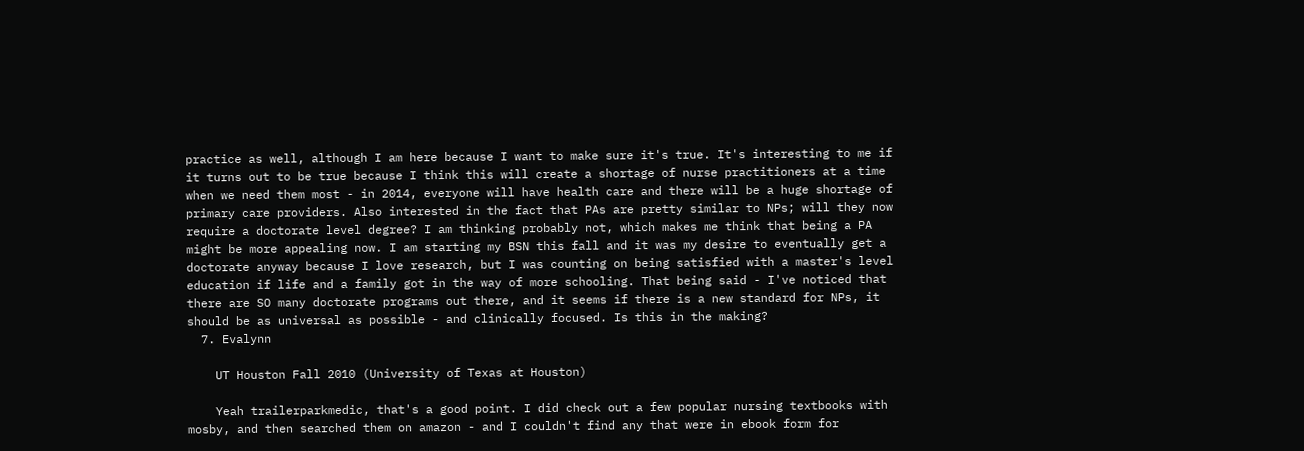practice as well, although I am here because I want to make sure it's true. It's interesting to me if it turns out to be true because I think this will create a shortage of nurse practitioners at a time when we need them most - in 2014, everyone will have health care and there will be a huge shortage of primary care providers. Also interested in the fact that PAs are pretty similar to NPs; will they now require a doctorate level degree? I am thinking probably not, which makes me think that being a PA might be more appealing now. I am starting my BSN this fall and it was my desire to eventually get a doctorate anyway because I love research, but I was counting on being satisfied with a master's level education if life and a family got in the way of more schooling. That being said - I've noticed that there are SO many doctorate programs out there, and it seems if there is a new standard for NPs, it should be as universal as possible - and clinically focused. Is this in the making?
  7. Evalynn

    UT Houston Fall 2010 (University of Texas at Houston)

    Yeah trailerparkmedic, that's a good point. I did check out a few popular nursing textbooks with mosby, and then searched them on amazon - and I couldn't find any that were in ebook form for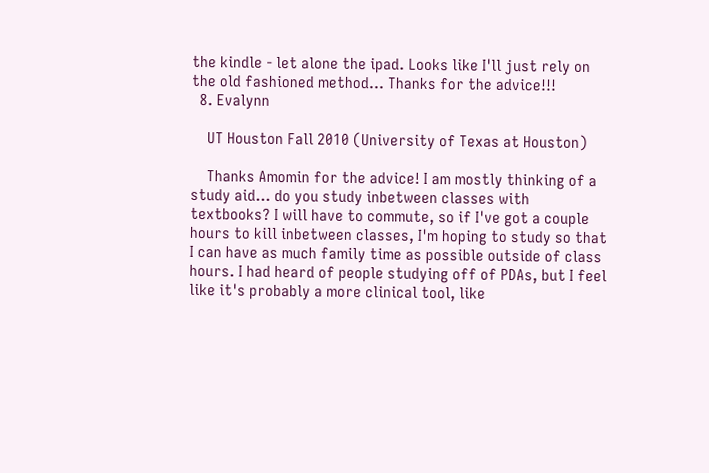the kindle - let alone the ipad. Looks like I'll just rely on the old fashioned method... Thanks for the advice!!!
  8. Evalynn

    UT Houston Fall 2010 (University of Texas at Houston)

    Thanks Amomin for the advice! I am mostly thinking of a study aid... do you study inbetween classes with textbooks? I will have to commute, so if I've got a couple hours to kill inbetween classes, I'm hoping to study so that I can have as much family time as possible outside of class hours. I had heard of people studying off of PDAs, but I feel like it's probably a more clinical tool, like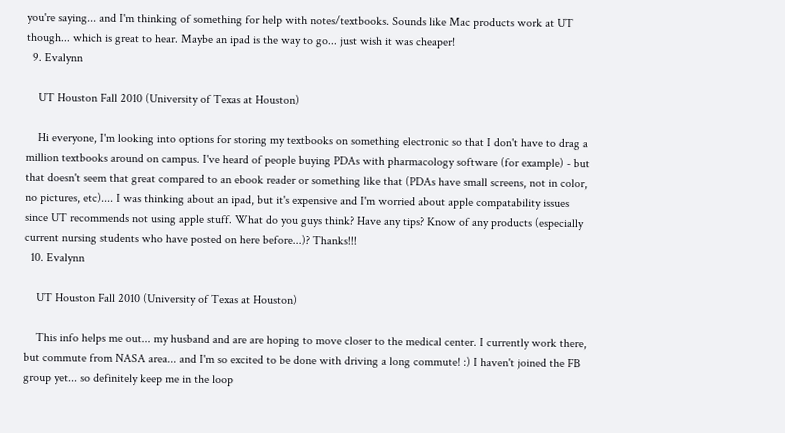you're saying... and I'm thinking of something for help with notes/textbooks. Sounds like Mac products work at UT though... which is great to hear. Maybe an ipad is the way to go... just wish it was cheaper!
  9. Evalynn

    UT Houston Fall 2010 (University of Texas at Houston)

    Hi everyone, I'm looking into options for storing my textbooks on something electronic so that I don't have to drag a million textbooks around on campus. I've heard of people buying PDAs with pharmacology software (for example) - but that doesn't seem that great compared to an ebook reader or something like that (PDAs have small screens, not in color, no pictures, etc).... I was thinking about an ipad, but it's expensive and I'm worried about apple compatability issues since UT recommends not using apple stuff. What do you guys think? Have any tips? Know of any products (especially current nursing students who have posted on here before...)? Thanks!!!
  10. Evalynn

    UT Houston Fall 2010 (University of Texas at Houston)

    This info helps me out... my husband and are are hoping to move closer to the medical center. I currently work there, but commute from NASA area... and I'm so excited to be done with driving a long commute! :) I haven't joined the FB group yet... so definitely keep me in the loop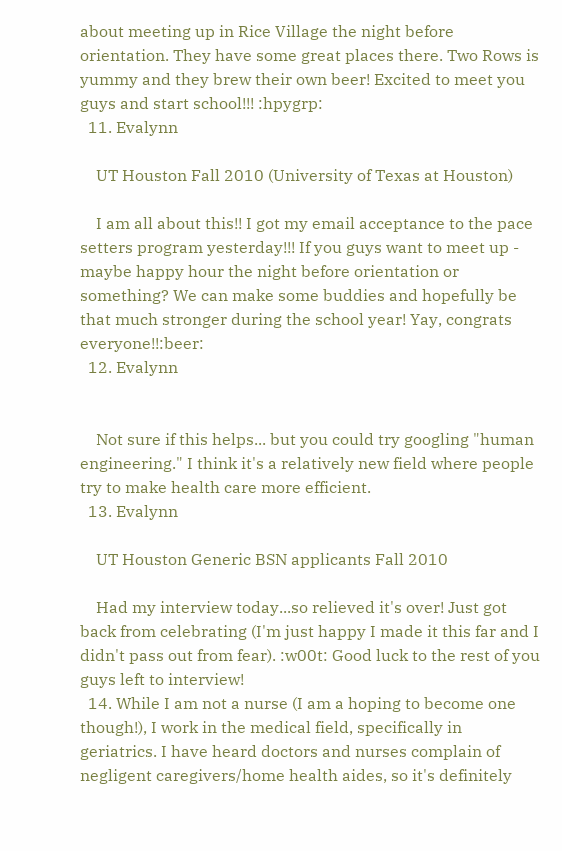about meeting up in Rice Village the night before orientation. They have some great places there. Two Rows is yummy and they brew their own beer! Excited to meet you guys and start school!!! :hpygrp:
  11. Evalynn

    UT Houston Fall 2010 (University of Texas at Houston)

    I am all about this!! I got my email acceptance to the pace setters program yesterday!!! If you guys want to meet up - maybe happy hour the night before orientation or something? We can make some buddies and hopefully be that much stronger during the school year! Yay, congrats everyone!!:beer:
  12. Evalynn


    Not sure if this helps... but you could try googling "human engineering." I think it's a relatively new field where people try to make health care more efficient.
  13. Evalynn

    UT Houston Generic BSN applicants Fall 2010

    Had my interview today...so relieved it's over! Just got back from celebrating (I'm just happy I made it this far and I didn't pass out from fear). :w00t: Good luck to the rest of you guys left to interview!
  14. While I am not a nurse (I am a hoping to become one though!), I work in the medical field, specifically in geriatrics. I have heard doctors and nurses complain of negligent caregivers/home health aides, so it's definitely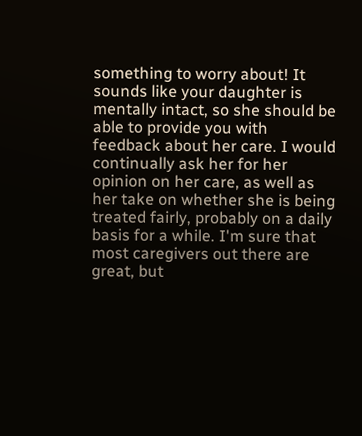something to worry about! It sounds like your daughter is mentally intact, so she should be able to provide you with feedback about her care. I would continually ask her for her opinion on her care, as well as her take on whether she is being treated fairly, probably on a daily basis for a while. I'm sure that most caregivers out there are great, but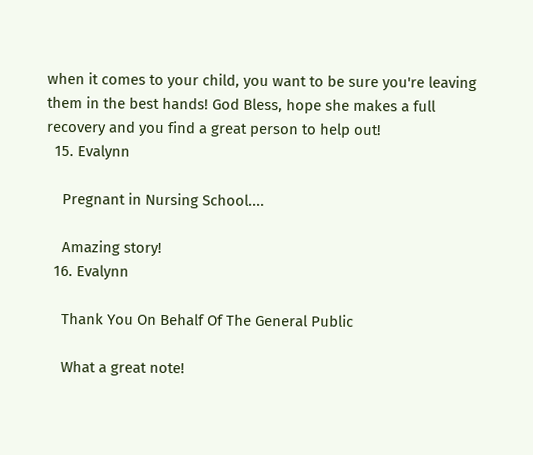when it comes to your child, you want to be sure you're leaving them in the best hands! God Bless, hope she makes a full recovery and you find a great person to help out!
  15. Evalynn

    Pregnant in Nursing School....

    Amazing story!
  16. Evalynn

    Thank You On Behalf Of The General Public

    What a great note!